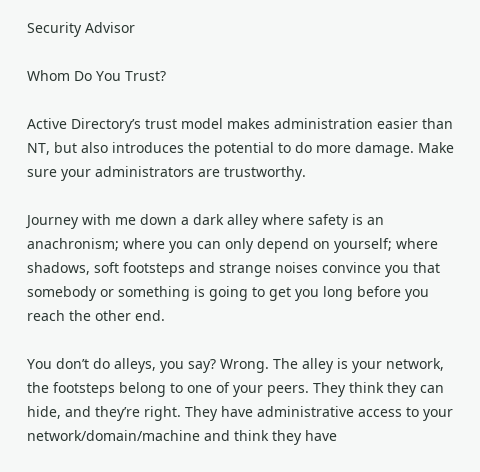Security Advisor

Whom Do You Trust?

Active Directory’s trust model makes administration easier than NT, but also introduces the potential to do more damage. Make sure your administrators are trustworthy.

Journey with me down a dark alley where safety is an anachronism; where you can only depend on yourself; where shadows, soft footsteps and strange noises convince you that somebody or something is going to get you long before you reach the other end.

You don’t do alleys, you say? Wrong. The alley is your network, the footsteps belong to one of your peers. They think they can hide, and they’re right. They have administrative access to your network/domain/machine and think they have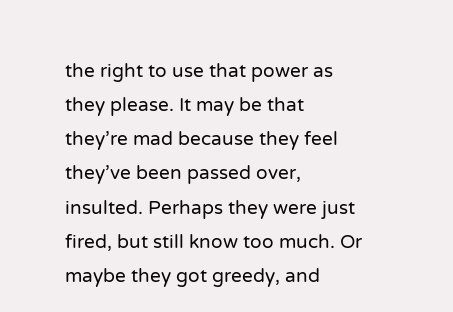the right to use that power as they please. It may be that they’re mad because they feel they’ve been passed over, insulted. Perhaps they were just fired, but still know too much. Or maybe they got greedy, and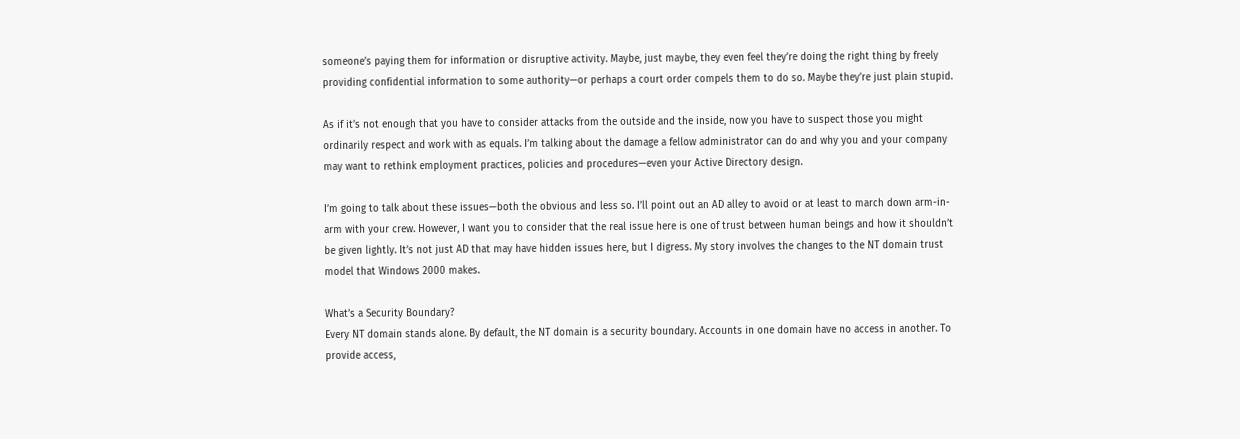someone’s paying them for information or disruptive activity. Maybe, just maybe, they even feel they’re doing the right thing by freely providing confidential information to some authority—or perhaps a court order compels them to do so. Maybe they’re just plain stupid.

As if it’s not enough that you have to consider attacks from the outside and the inside, now you have to suspect those you might ordinarily respect and work with as equals. I’m talking about the damage a fellow administrator can do and why you and your company may want to rethink employment practices, policies and procedures—even your Active Directory design.

I’m going to talk about these issues—both the obvious and less so. I’ll point out an AD alley to avoid or at least to march down arm-in-arm with your crew. However, I want you to consider that the real issue here is one of trust between human beings and how it shouldn’t be given lightly. It’s not just AD that may have hidden issues here, but I digress. My story involves the changes to the NT domain trust model that Windows 2000 makes.

What’s a Security Boundary?
Every NT domain stands alone. By default, the NT domain is a security boundary. Accounts in one domain have no access in another. To provide access,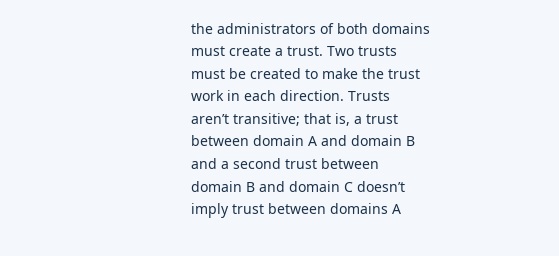the administrators of both domains must create a trust. Two trusts must be created to make the trust work in each direction. Trusts aren’t transitive; that is, a trust between domain A and domain B and a second trust between domain B and domain C doesn’t imply trust between domains A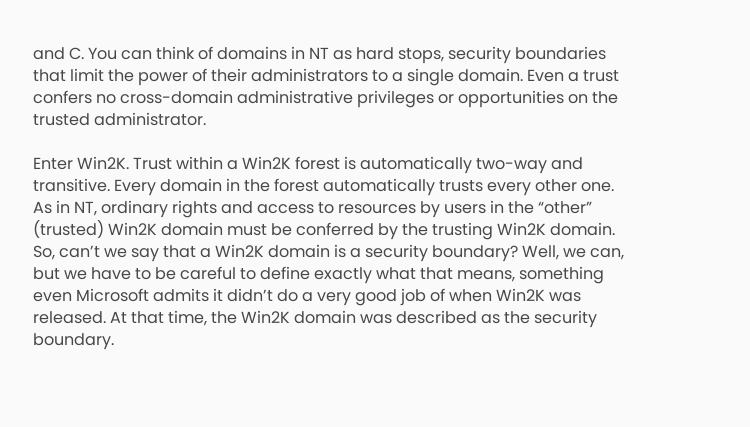and C. You can think of domains in NT as hard stops, security boundaries that limit the power of their administrators to a single domain. Even a trust confers no cross-domain administrative privileges or opportunities on the trusted administrator.

Enter Win2K. Trust within a Win2K forest is automatically two-way and transitive. Every domain in the forest automatically trusts every other one. As in NT, ordinary rights and access to resources by users in the “other” (trusted) Win2K domain must be conferred by the trusting Win2K domain. So, can’t we say that a Win2K domain is a security boundary? Well, we can, but we have to be careful to define exactly what that means, something even Microsoft admits it didn’t do a very good job of when Win2K was released. At that time, the Win2K domain was described as the security boundary.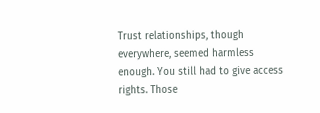Trust relationships, though everywhere, seemed harmless enough. You still had to give access rights. Those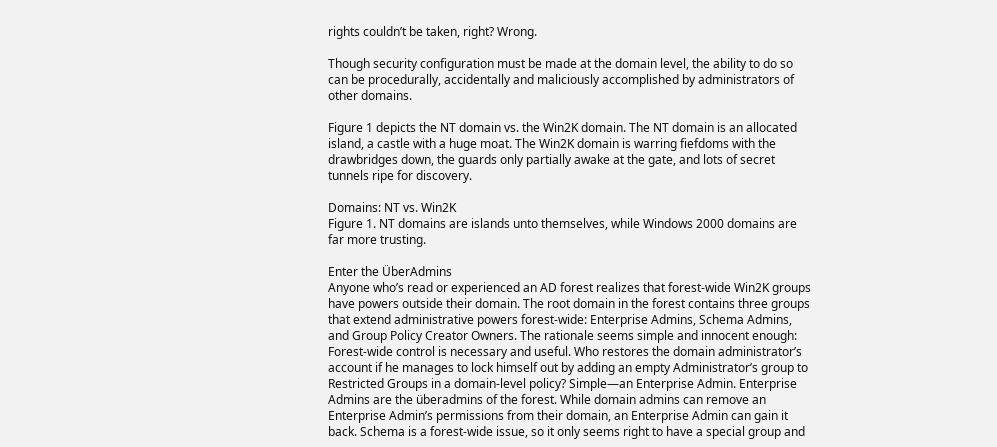rights couldn’t be taken, right? Wrong.

Though security configuration must be made at the domain level, the ability to do so can be procedurally, accidentally and maliciously accomplished by administrators of other domains.

Figure 1 depicts the NT domain vs. the Win2K domain. The NT domain is an allocated island, a castle with a huge moat. The Win2K domain is warring fiefdoms with the drawbridges down, the guards only partially awake at the gate, and lots of secret tunnels ripe for discovery.

Domains: NT vs. Win2K
Figure 1. NT domains are islands unto themselves, while Windows 2000 domains are far more trusting.

Enter the ÜberAdmins
Anyone who’s read or experienced an AD forest realizes that forest-wide Win2K groups have powers outside their domain. The root domain in the forest contains three groups that extend administrative powers forest-wide: Enterprise Admins, Schema Admins, and Group Policy Creator Owners. The rationale seems simple and innocent enough: Forest-wide control is necessary and useful. Who restores the domain administrator’s account if he manages to lock himself out by adding an empty Administrator’s group to Restricted Groups in a domain-level policy? Simple—an Enterprise Admin. Enterprise Admins are the überadmins of the forest. While domain admins can remove an Enterprise Admin’s permissions from their domain, an Enterprise Admin can gain it back. Schema is a forest-wide issue, so it only seems right to have a special group and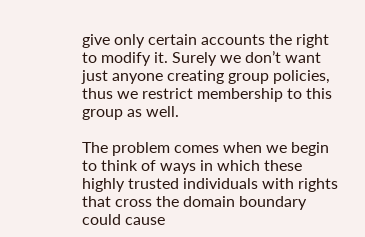give only certain accounts the right to modify it. Surely we don’t want just anyone creating group policies, thus we restrict membership to this group as well.

The problem comes when we begin to think of ways in which these highly trusted individuals with rights that cross the domain boundary could cause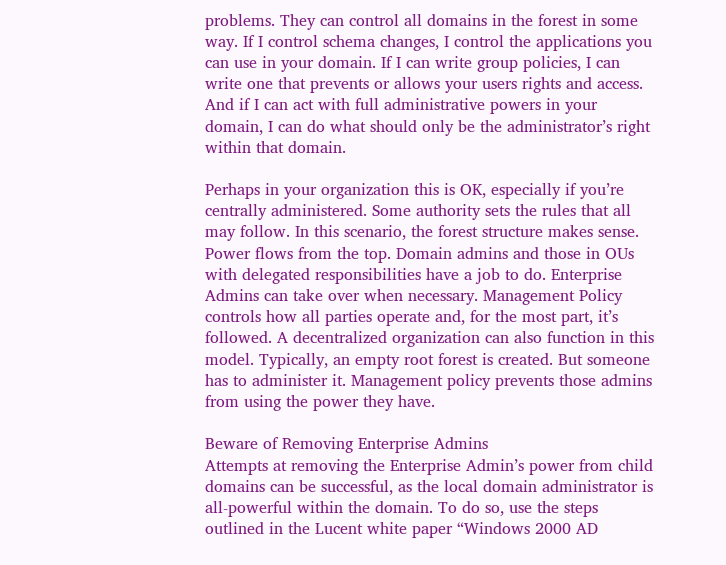problems. They can control all domains in the forest in some way. If I control schema changes, I control the applications you can use in your domain. If I can write group policies, I can write one that prevents or allows your users rights and access. And if I can act with full administrative powers in your domain, I can do what should only be the administrator’s right within that domain.

Perhaps in your organization this is OK, especially if you’re centrally administered. Some authority sets the rules that all may follow. In this scenario, the forest structure makes sense. Power flows from the top. Domain admins and those in OUs with delegated responsibilities have a job to do. Enterprise Admins can take over when necessary. Management Policy controls how all parties operate and, for the most part, it’s followed. A decentralized organization can also function in this model. Typically, an empty root forest is created. But someone has to administer it. Management policy prevents those admins from using the power they have.

Beware of Removing Enterprise Admins
Attempts at removing the Enterprise Admin’s power from child domains can be successful, as the local domain administrator is all-powerful within the domain. To do so, use the steps outlined in the Lucent white paper “Windows 2000 AD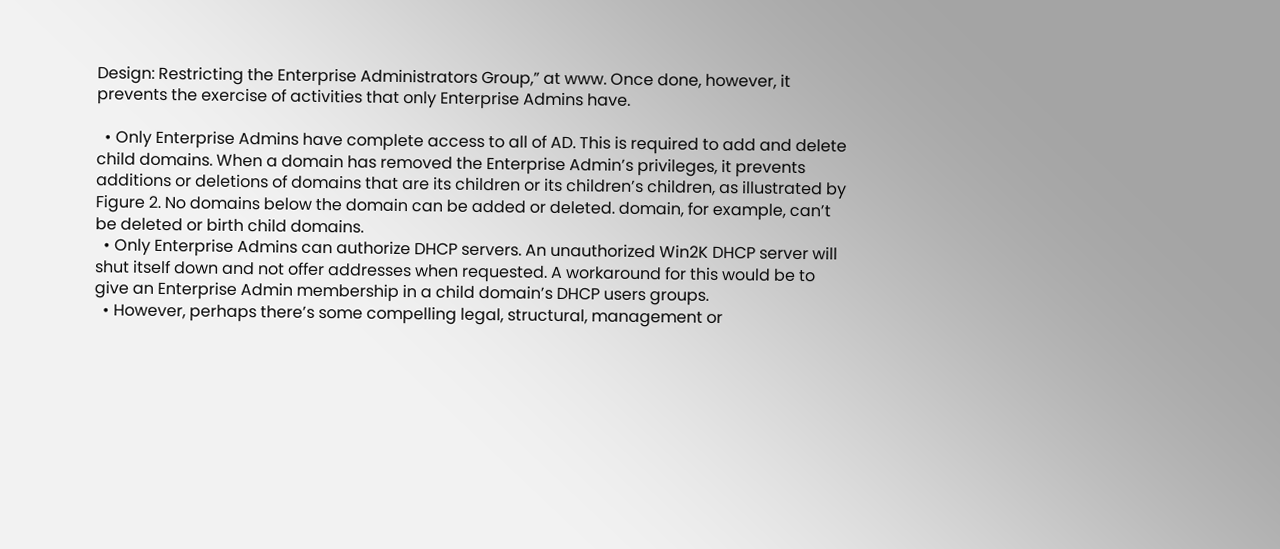Design: Restricting the Enterprise Administrators Group,” at www. Once done, however, it prevents the exercise of activities that only Enterprise Admins have.

  • Only Enterprise Admins have complete access to all of AD. This is required to add and delete child domains. When a domain has removed the Enterprise Admin’s privileges, it prevents additions or deletions of domains that are its children or its children’s children, as illustrated by Figure 2. No domains below the domain can be added or deleted. domain, for example, can’t be deleted or birth child domains.
  • Only Enterprise Admins can authorize DHCP servers. An unauthorized Win2K DHCP server will shut itself down and not offer addresses when requested. A workaround for this would be to give an Enterprise Admin membership in a child domain’s DHCP users groups.
  • However, perhaps there’s some compelling legal, structural, management or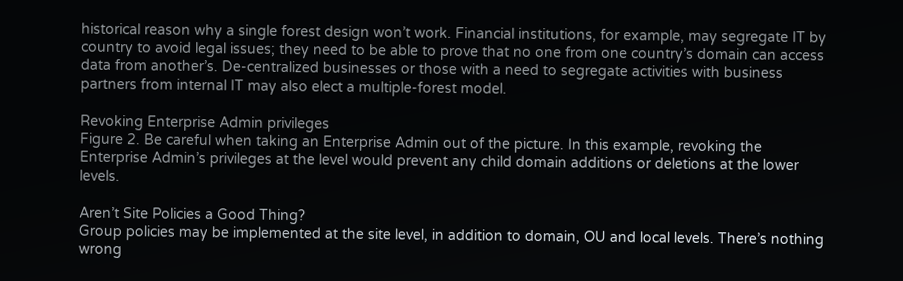historical reason why a single forest design won’t work. Financial institutions, for example, may segregate IT by country to avoid legal issues; they need to be able to prove that no one from one country’s domain can access data from another’s. De-centralized businesses or those with a need to segregate activities with business partners from internal IT may also elect a multiple-forest model.

Revoking Enterprise Admin privileges
Figure 2. Be careful when taking an Enterprise Admin out of the picture. In this example, revoking the Enterprise Admin’s privileges at the level would prevent any child domain additions or deletions at the lower levels.

Aren’t Site Policies a Good Thing?
Group policies may be implemented at the site level, in addition to domain, OU and local levels. There’s nothing wrong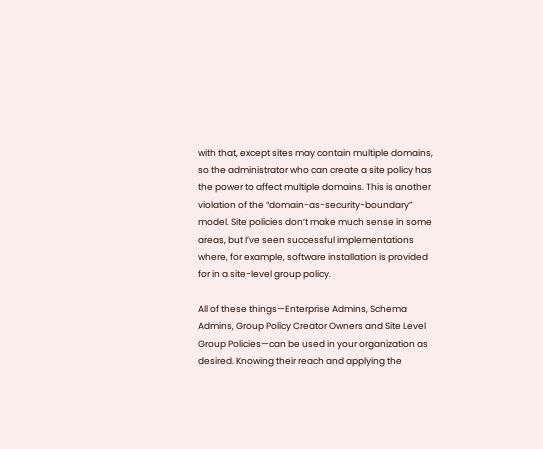with that, except sites may contain multiple domains, so the administrator who can create a site policy has the power to affect multiple domains. This is another violation of the “domain-as-security-boundary” model. Site policies don’t make much sense in some areas, but I’ve seen successful implementations where, for example, software installation is provided for in a site-level group policy.

All of these things—Enterprise Admins, Schema Admins, Group Policy Creator Owners and Site Level Group Policies—can be used in your organization as desired. Knowing their reach and applying the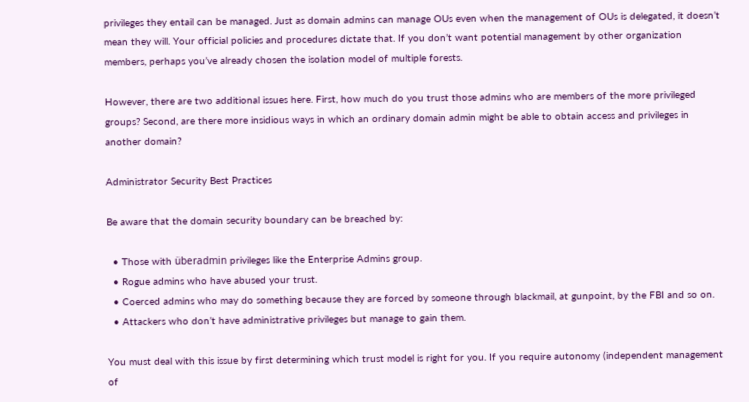privileges they entail can be managed. Just as domain admins can manage OUs even when the management of OUs is delegated, it doesn’t mean they will. Your official policies and procedures dictate that. If you don’t want potential management by other organization members, perhaps you’ve already chosen the isolation model of multiple forests.

However, there are two additional issues here. First, how much do you trust those admins who are members of the more privileged groups? Second, are there more insidious ways in which an ordinary domain admin might be able to obtain access and privileges in another domain?

Administrator Security Best Practices

Be aware that the domain security boundary can be breached by:

  • Those with überadmin privileges like the Enterprise Admins group.
  • Rogue admins who have abused your trust.
  • Coerced admins who may do something because they are forced by someone through blackmail, at gunpoint, by the FBI and so on.
  • Attackers who don’t have administrative privileges but manage to gain them.

You must deal with this issue by first determining which trust model is right for you. If you require autonomy (independent management of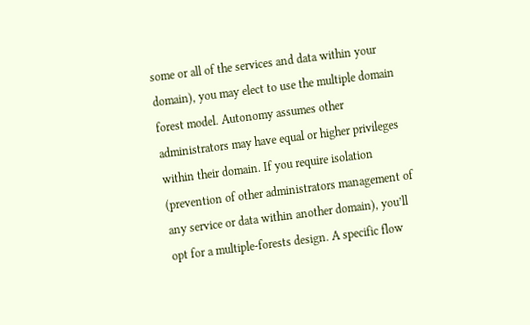some or all of the services and data within your domain), you may elect to use the multiple domain forest model. Autonomy assumes other administrators may have equal or higher privileges within their domain. If you require isolation (prevention of other administrators management of any service or data within another domain), you’ll opt for a multiple-forests design. A specific flow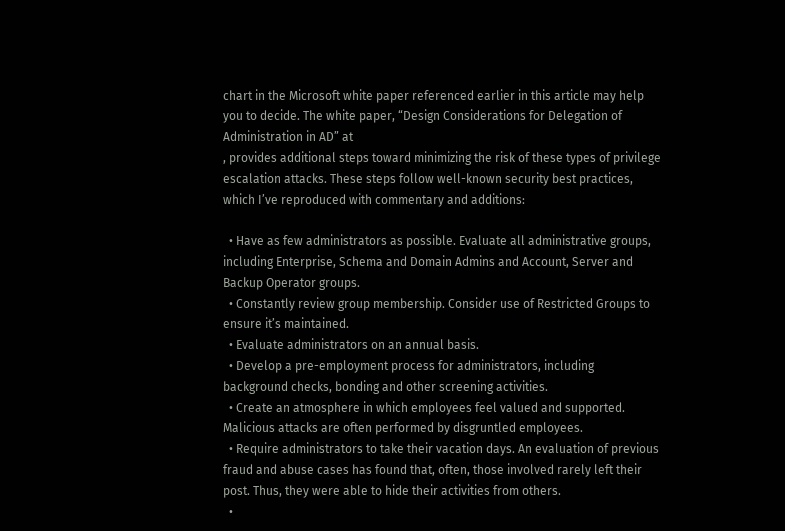chart in the Microsoft white paper referenced earlier in this article may help you to decide. The white paper, “Design Considerations for Delegation of Administration in AD” at
, provides additional steps toward minimizing the risk of these types of privilege escalation attacks. These steps follow well-known security best practices, which I’ve reproduced with commentary and additions:

  • Have as few administrators as possible. Evaluate all administrative groups, including Enterprise, Schema and Domain Admins and Account, Server and Backup Operator groups.
  • Constantly review group membership. Consider use of Restricted Groups to ensure it’s maintained.
  • Evaluate administrators on an annual basis.
  • Develop a pre-employment process for administrators, including background checks, bonding and other screening activities.
  • Create an atmosphere in which employees feel valued and supported. Malicious attacks are often performed by disgruntled employees.
  • Require administrators to take their vacation days. An evaluation of previous fraud and abuse cases has found that, often, those involved rarely left their post. Thus, they were able to hide their activities from others.
  •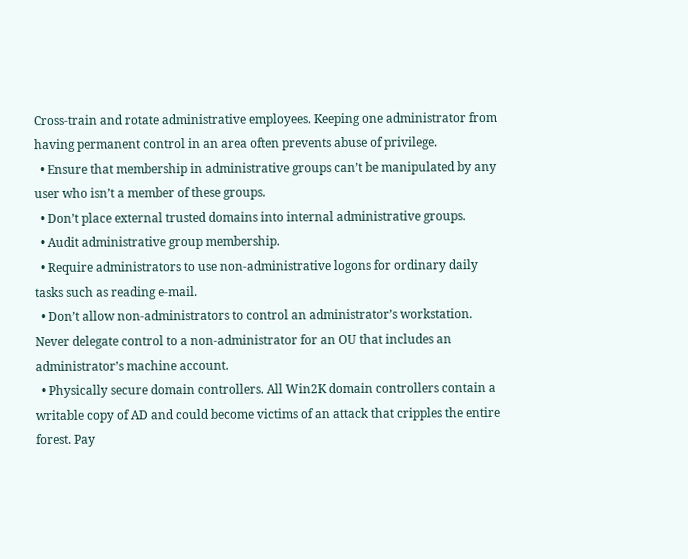Cross-train and rotate administrative employees. Keeping one administrator from having permanent control in an area often prevents abuse of privilege.
  • Ensure that membership in administrative groups can’t be manipulated by any user who isn’t a member of these groups.
  • Don’t place external trusted domains into internal administrative groups.
  • Audit administrative group membership.
  • Require administrators to use non-administrative logons for ordinary daily tasks such as reading e-mail.
  • Don’t allow non-administrators to control an administrator’s workstation. Never delegate control to a non-administrator for an OU that includes an administrator’s machine account.
  • Physically secure domain controllers. All Win2K domain controllers contain a writable copy of AD and could become victims of an attack that cripples the entire forest. Pay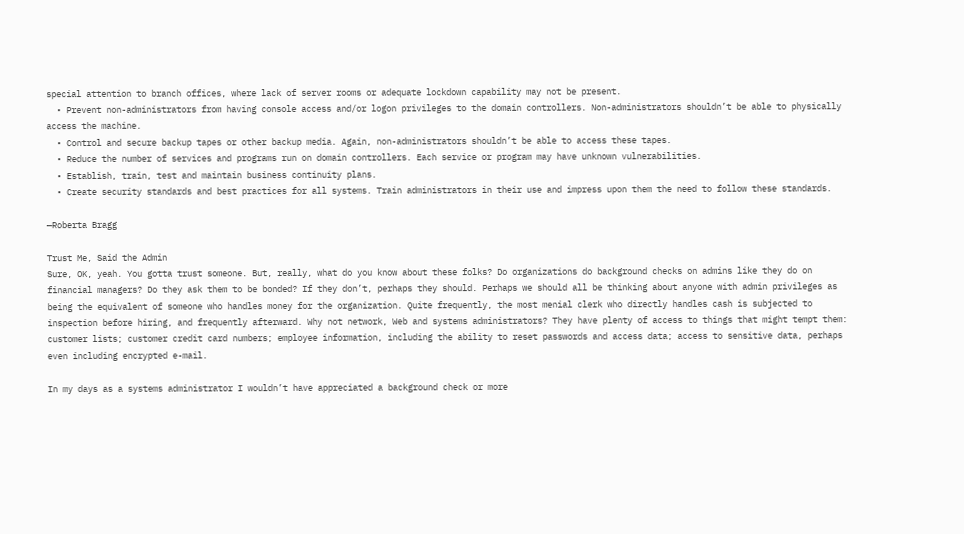special attention to branch offices, where lack of server rooms or adequate lockdown capability may not be present.
  • Prevent non-administrators from having console access and/or logon privileges to the domain controllers. Non-administrators shouldn’t be able to physically access the machine.
  • Control and secure backup tapes or other backup media. Again, non-administrators shouldn’t be able to access these tapes.
  • Reduce the number of services and programs run on domain controllers. Each service or program may have unknown vulnerabilities.
  • Establish, train, test and maintain business continuity plans.
  • Create security standards and best practices for all systems. Train administrators in their use and impress upon them the need to follow these standards.

—Roberta Bragg

Trust Me, Said the Admin
Sure, OK, yeah. You gotta trust someone. But, really, what do you know about these folks? Do organizations do background checks on admins like they do on financial managers? Do they ask them to be bonded? If they don’t, perhaps they should. Perhaps we should all be thinking about anyone with admin privileges as being the equivalent of someone who handles money for the organization. Quite frequently, the most menial clerk who directly handles cash is subjected to inspection before hiring, and frequently afterward. Why not network, Web and systems administrators? They have plenty of access to things that might tempt them: customer lists; customer credit card numbers; employee information, including the ability to reset passwords and access data; access to sensitive data, perhaps even including encrypted e-mail.

In my days as a systems administrator I wouldn’t have appreciated a background check or more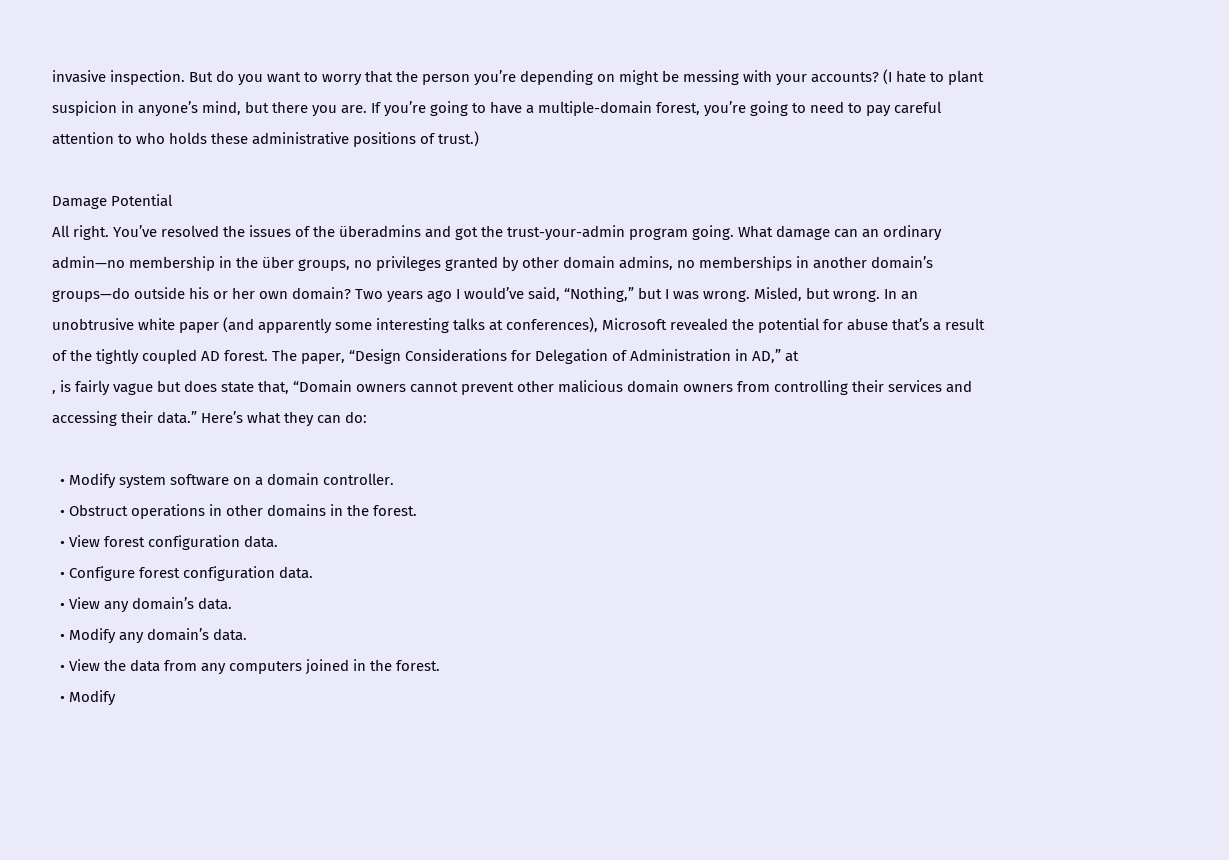invasive inspection. But do you want to worry that the person you’re depending on might be messing with your accounts? (I hate to plant suspicion in anyone’s mind, but there you are. If you’re going to have a multiple-domain forest, you’re going to need to pay careful attention to who holds these administrative positions of trust.)

Damage Potential
All right. You’ve resolved the issues of the überadmins and got the trust-your-admin program going. What damage can an ordinary admin—no membership in the über groups, no privileges granted by other domain admins, no memberships in another domain’s groups—do outside his or her own domain? Two years ago I would’ve said, “Nothing,” but I was wrong. Misled, but wrong. In an unobtrusive white paper (and apparently some interesting talks at conferences), Microsoft revealed the potential for abuse that’s a result of the tightly coupled AD forest. The paper, “Design Considerations for Delegation of Administration in AD,” at
, is fairly vague but does state that, “Domain owners cannot prevent other malicious domain owners from controlling their services and accessing their data.” Here’s what they can do:

  • Modify system software on a domain controller.
  • Obstruct operations in other domains in the forest.
  • View forest configuration data.
  • Configure forest configuration data.
  • View any domain’s data.
  • Modify any domain’s data.
  • View the data from any computers joined in the forest.
  • Modify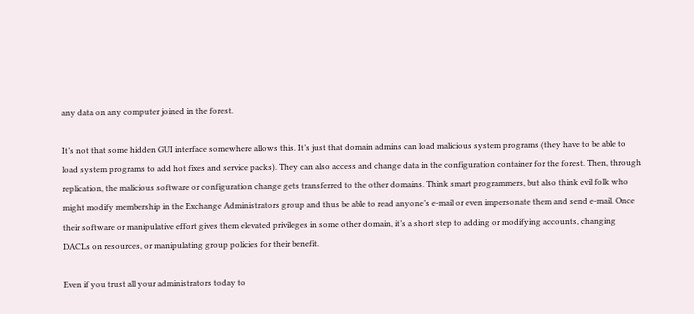any data on any computer joined in the forest.

It’s not that some hidden GUI interface somewhere allows this. It’s just that domain admins can load malicious system programs (they have to be able to load system programs to add hot fixes and service packs). They can also access and change data in the configuration container for the forest. Then, through replication, the malicious software or configuration change gets transferred to the other domains. Think smart programmers, but also think evil folk who might modify membership in the Exchange Administrators group and thus be able to read anyone’s e-mail or even impersonate them and send e-mail. Once their software or manipulative effort gives them elevated privileges in some other domain, it’s a short step to adding or modifying accounts, changing DACLs on resources, or manipulating group policies for their benefit.

Even if you trust all your administrators today to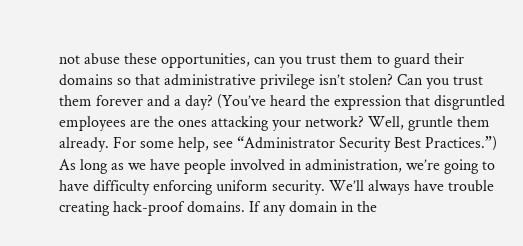not abuse these opportunities, can you trust them to guard their domains so that administrative privilege isn’t stolen? Can you trust them forever and a day? (You’ve heard the expression that disgruntled employees are the ones attacking your network? Well, gruntle them already. For some help, see “Administrator Security Best Practices.”) As long as we have people involved in administration, we’re going to have difficulty enforcing uniform security. We’ll always have trouble creating hack-proof domains. If any domain in the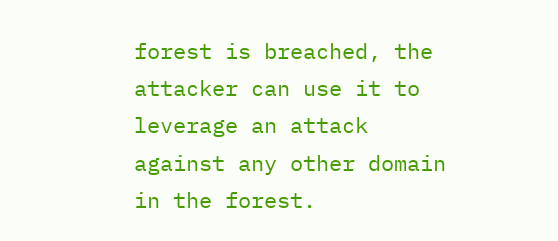forest is breached, the attacker can use it to leverage an attack against any other domain in the forest.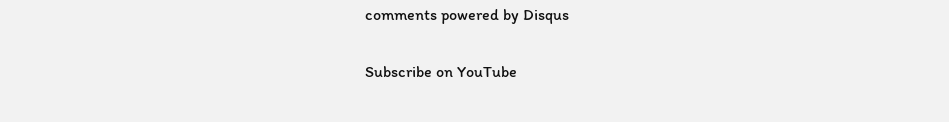comments powered by Disqus

Subscribe on YouTube